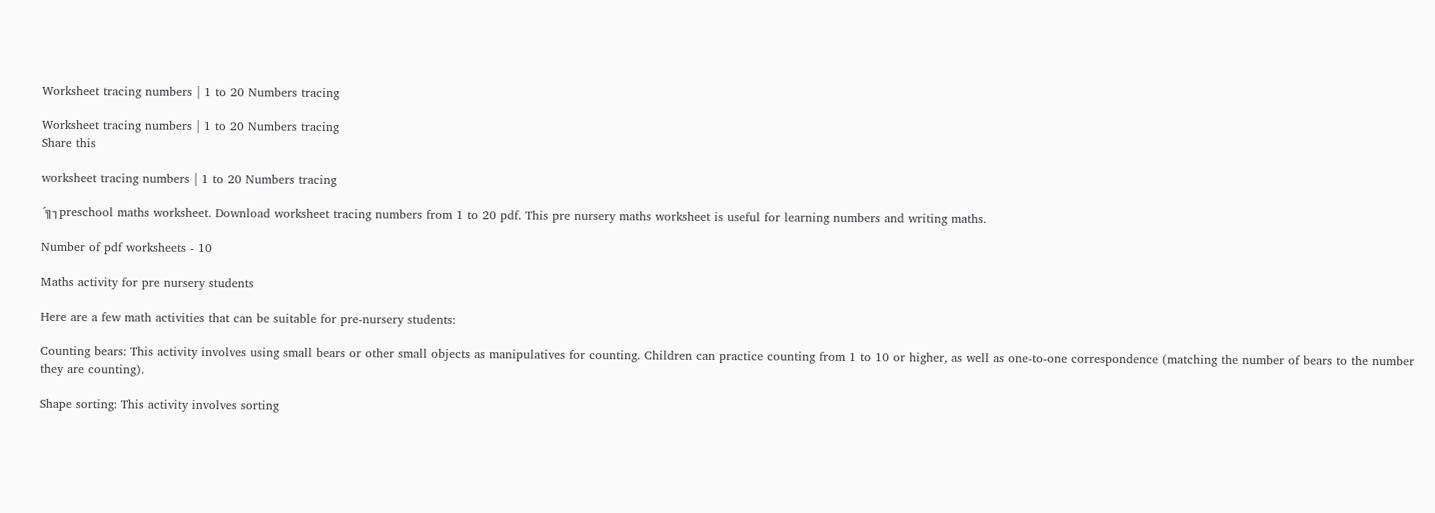Worksheet tracing numbers | 1 to 20 Numbers tracing

Worksheet tracing numbers | 1 to 20 Numbers tracing
Share this

worksheet tracing numbers | 1 to 20 Numbers tracing

´╗┐preschool maths worksheet. Download worksheet tracing numbers from 1 to 20 pdf. This pre nursery maths worksheet is useful for learning numbers and writing maths.

Number of pdf worksheets - 10

Maths activity for pre nursery students

Here are a few math activities that can be suitable for pre-nursery students:

Counting bears: This activity involves using small bears or other small objects as manipulatives for counting. Children can practice counting from 1 to 10 or higher, as well as one-to-one correspondence (matching the number of bears to the number they are counting).

Shape sorting: This activity involves sorting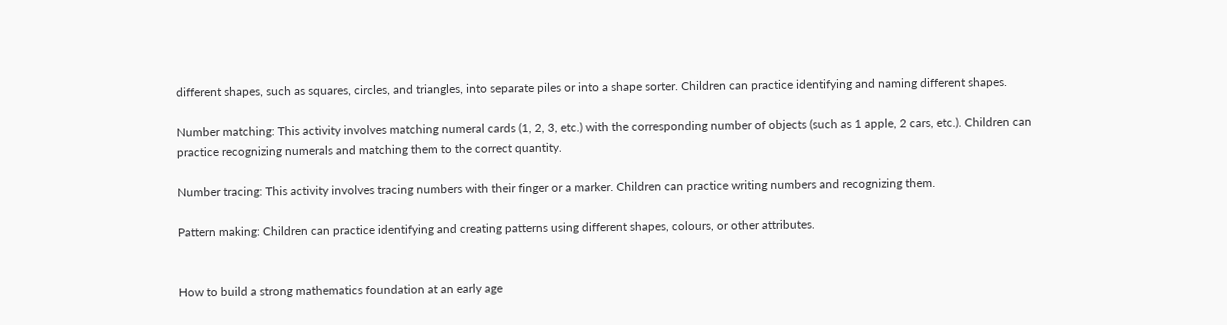different shapes, such as squares, circles, and triangles, into separate piles or into a shape sorter. Children can practice identifying and naming different shapes.

Number matching: This activity involves matching numeral cards (1, 2, 3, etc.) with the corresponding number of objects (such as 1 apple, 2 cars, etc.). Children can practice recognizing numerals and matching them to the correct quantity.

Number tracing: This activity involves tracing numbers with their finger or a marker. Children can practice writing numbers and recognizing them.

Pattern making: Children can practice identifying and creating patterns using different shapes, colours, or other attributes.


How to build a strong mathematics foundation at an early age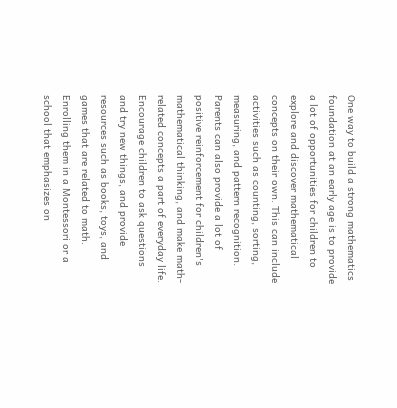One way to build a strong mathematics foundation at an early age is to provide a lot of opportunities for children to explore and discover mathematical concepts on their own. This can include activities such as counting, sorting, measuring, and pattern recognition. Parents can also provide a lot of positive reinforcement for children's mathematical thinking, and make math-related concepts a part of everyday life. Encourage children to ask questions and try new things, and provide resources such as books, toys, and games that are related to math. Enrolling them in a Montessori or a school that emphasizes on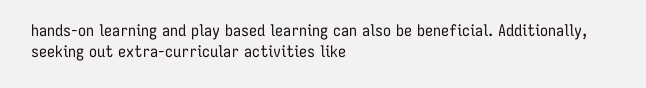hands-on learning and play based learning can also be beneficial. Additionally, seeking out extra-curricular activities like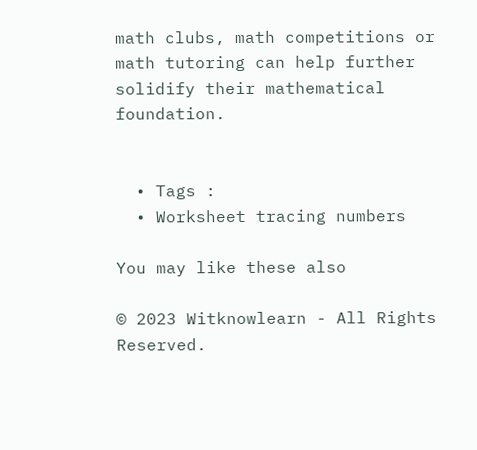math clubs, math competitions or math tutoring can help further solidify their mathematical foundation.


  • Tags :
  • Worksheet tracing numbers

You may like these also

© 2023 Witknowlearn - All Rights Reserved.